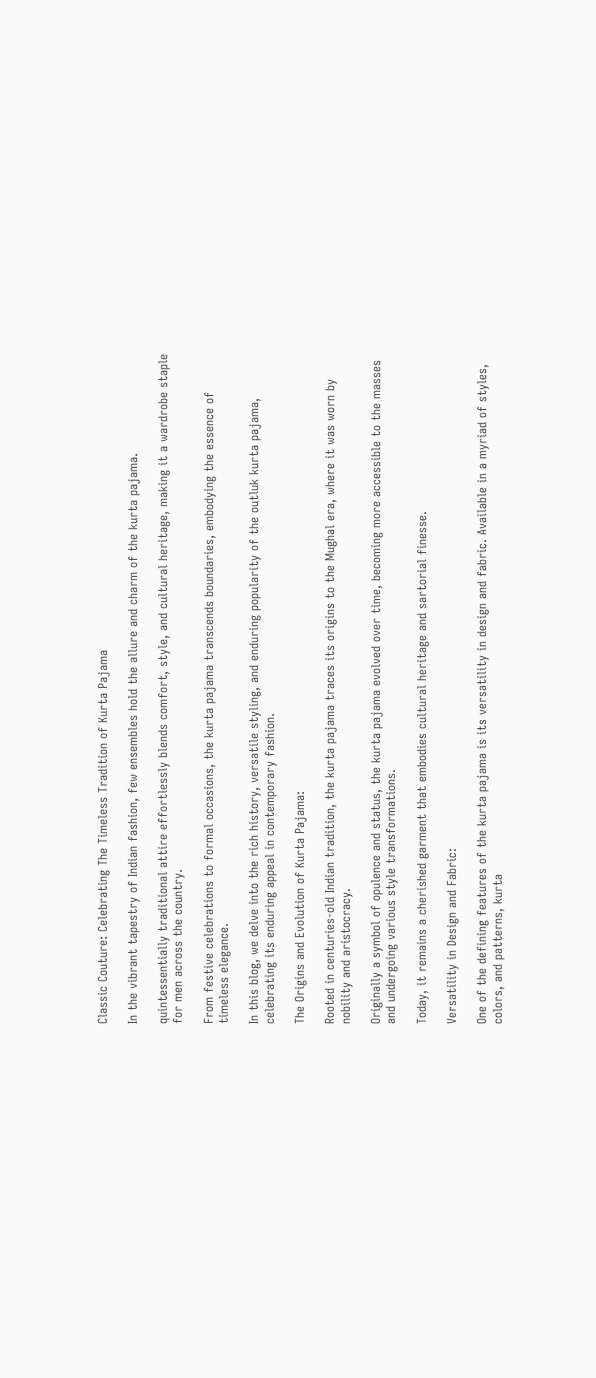Classic Couture: Celebrating The Timeless Tradition of Kurta Pajama

In the vibrant tapestry of Indian fashion, few ensembles hold the allure and charm of the kurta pajama.

quintessentially traditional attire effortlessly blends comfort, style, and cultural heritage, making it a wardrobe staple for men across the country.

From festive celebrations to formal occasions, the kurta pajama transcends boundaries, embodying the essence of timeless elegance.

In this blog, we delve into the rich history, versatile styling, and enduring popularity of the outluk kurta pajama, celebrating its enduring appeal in contemporary fashion.

The Origins and Evolution of Kurta Pajama:

Rooted in centuries-old Indian tradition, the kurta pajama traces its origins to the Mughal era, where it was worn by nobility and aristocracy.

Originally a symbol of opulence and status, the kurta pajama evolved over time, becoming more accessible to the masses and undergoing various style transformations.

Today, it remains a cherished garment that embodies cultural heritage and sartorial finesse.

Versatility in Design and Fabric:

One of the defining features of the kurta pajama is its versatility in design and fabric. Available in a myriad of styles, colors, and patterns, kurta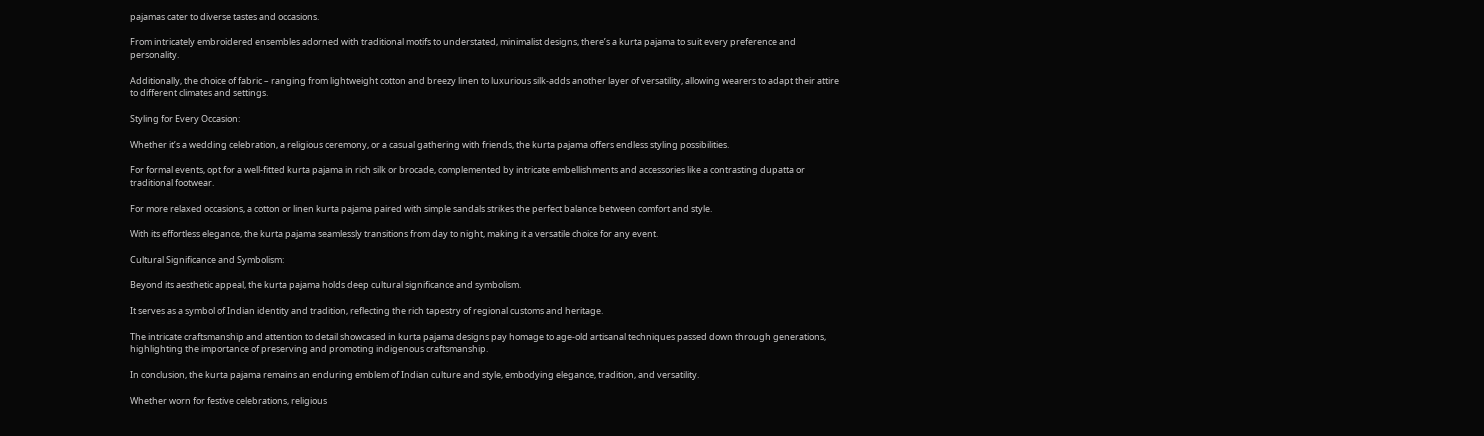pajamas cater to diverse tastes and occasions.

From intricately embroidered ensembles adorned with traditional motifs to understated, minimalist designs, there’s a kurta pajama to suit every preference and personality.

Additionally, the choice of fabric – ranging from lightweight cotton and breezy linen to luxurious silk-adds another layer of versatility, allowing wearers to adapt their attire to different climates and settings.

Styling for Every Occasion:

Whether it’s a wedding celebration, a religious ceremony, or a casual gathering with friends, the kurta pajama offers endless styling possibilities.

For formal events, opt for a well-fitted kurta pajama in rich silk or brocade, complemented by intricate embellishments and accessories like a contrasting dupatta or traditional footwear.

For more relaxed occasions, a cotton or linen kurta pajama paired with simple sandals strikes the perfect balance between comfort and style.

With its effortless elegance, the kurta pajama seamlessly transitions from day to night, making it a versatile choice for any event.

Cultural Significance and Symbolism:

Beyond its aesthetic appeal, the kurta pajama holds deep cultural significance and symbolism.

It serves as a symbol of Indian identity and tradition, reflecting the rich tapestry of regional customs and heritage.

The intricate craftsmanship and attention to detail showcased in kurta pajama designs pay homage to age-old artisanal techniques passed down through generations, highlighting the importance of preserving and promoting indigenous craftsmanship.

In conclusion, the kurta pajama remains an enduring emblem of Indian culture and style, embodying elegance, tradition, and versatility.

Whether worn for festive celebrations, religious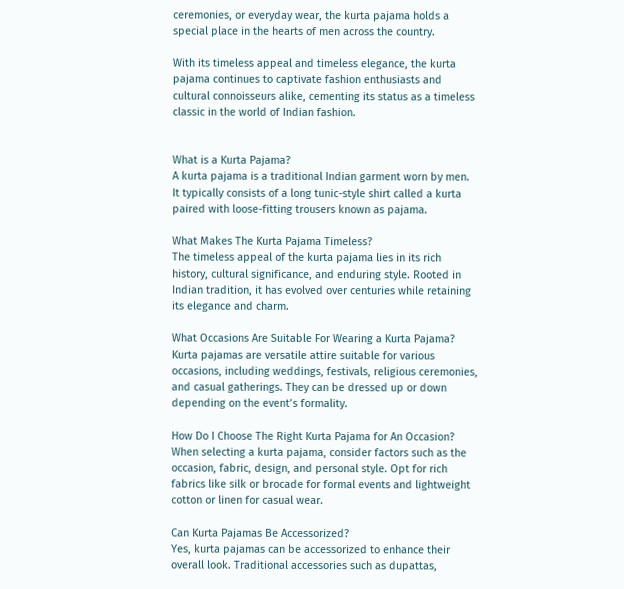ceremonies, or everyday wear, the kurta pajama holds a special place in the hearts of men across the country.

With its timeless appeal and timeless elegance, the kurta pajama continues to captivate fashion enthusiasts and cultural connoisseurs alike, cementing its status as a timeless classic in the world of Indian fashion.


What is a Kurta Pajama?
A kurta pajama is a traditional Indian garment worn by men. It typically consists of a long tunic-style shirt called a kurta paired with loose-fitting trousers known as pajama.

What Makes The Kurta Pajama Timeless?
The timeless appeal of the kurta pajama lies in its rich history, cultural significance, and enduring style. Rooted in Indian tradition, it has evolved over centuries while retaining its elegance and charm.

What Occasions Are Suitable For Wearing a Kurta Pajama?
Kurta pajamas are versatile attire suitable for various occasions, including weddings, festivals, religious ceremonies, and casual gatherings. They can be dressed up or down depending on the event’s formality.

How Do I Choose The Right Kurta Pajama for An Occasion?
When selecting a kurta pajama, consider factors such as the occasion, fabric, design, and personal style. Opt for rich fabrics like silk or brocade for formal events and lightweight cotton or linen for casual wear.

Can Kurta Pajamas Be Accessorized?
Yes, kurta pajamas can be accessorized to enhance their overall look. Traditional accessories such as dupattas,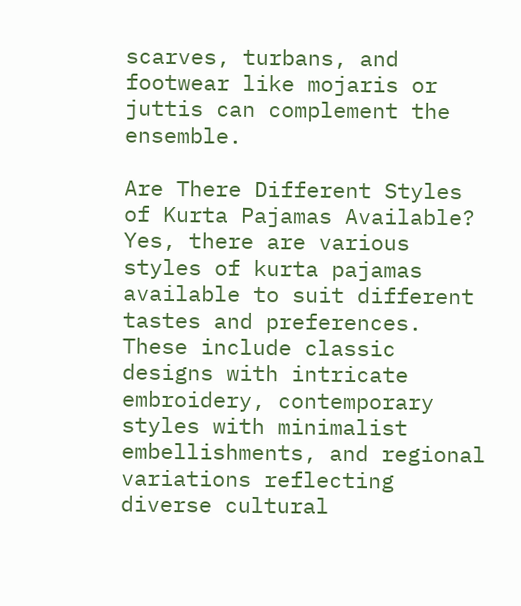scarves, turbans, and footwear like mojaris or juttis can complement the ensemble.

Are There Different Styles of Kurta Pajamas Available?
Yes, there are various styles of kurta pajamas available to suit different tastes and preferences. These include classic designs with intricate embroidery, contemporary styles with minimalist embellishments, and regional variations reflecting diverse cultural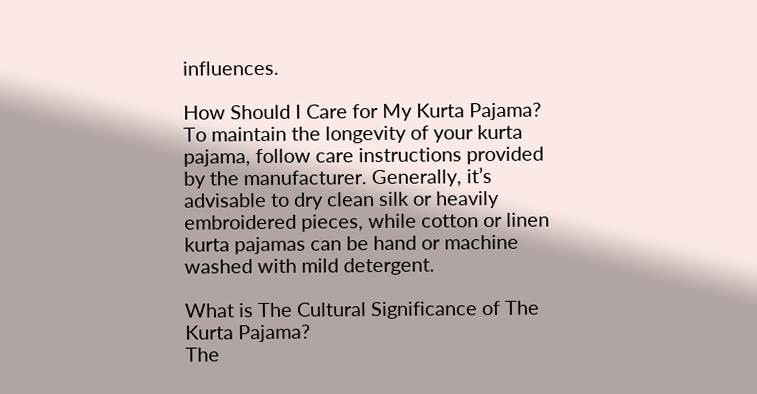influences.

How Should I Care for My Kurta Pajama?
To maintain the longevity of your kurta pajama, follow care instructions provided by the manufacturer. Generally, it’s advisable to dry clean silk or heavily embroidered pieces, while cotton or linen kurta pajamas can be hand or machine washed with mild detergent.

What is The Cultural Significance of The Kurta Pajama?
The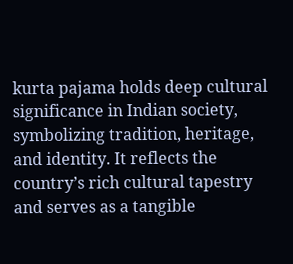kurta pajama holds deep cultural significance in Indian society, symbolizing tradition, heritage, and identity. It reflects the country’s rich cultural tapestry and serves as a tangible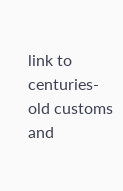link to centuries-old customs and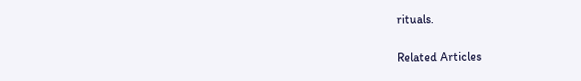rituals.

Related Articles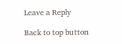Leave a Reply

Back to top button